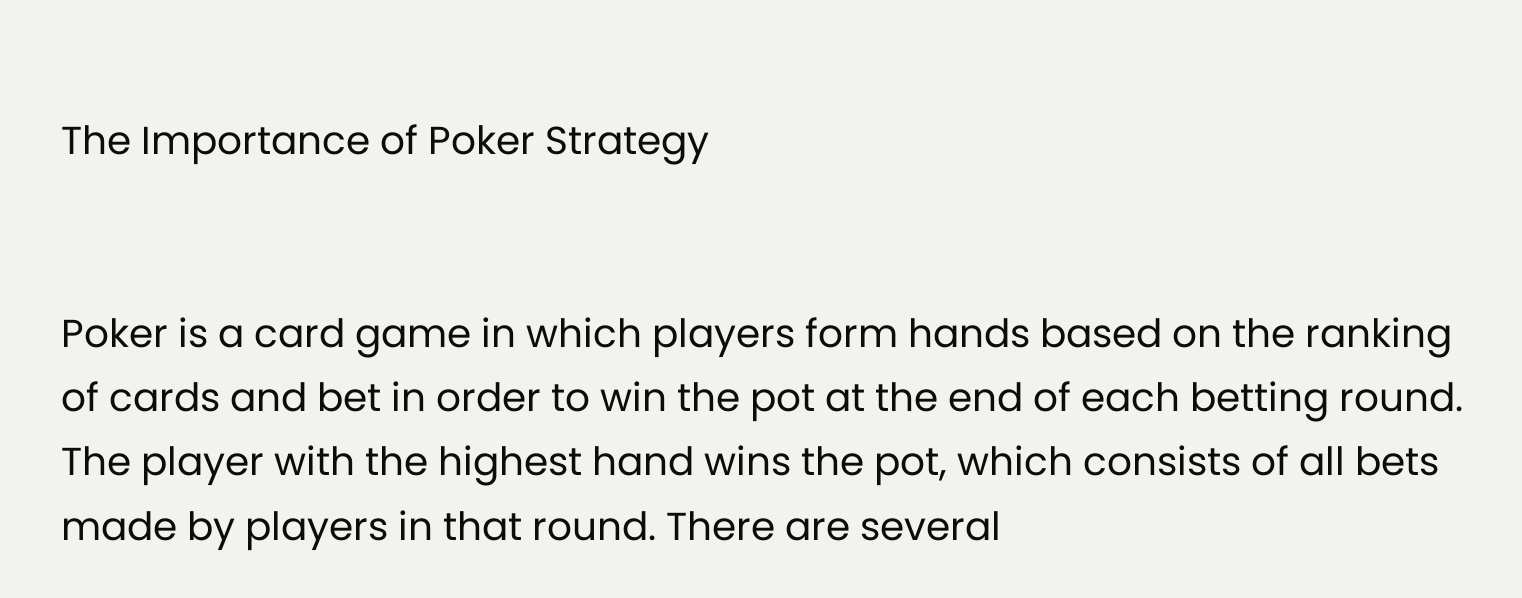The Importance of Poker Strategy


Poker is a card game in which players form hands based on the ranking of cards and bet in order to win the pot at the end of each betting round. The player with the highest hand wins the pot, which consists of all bets made by players in that round. There are several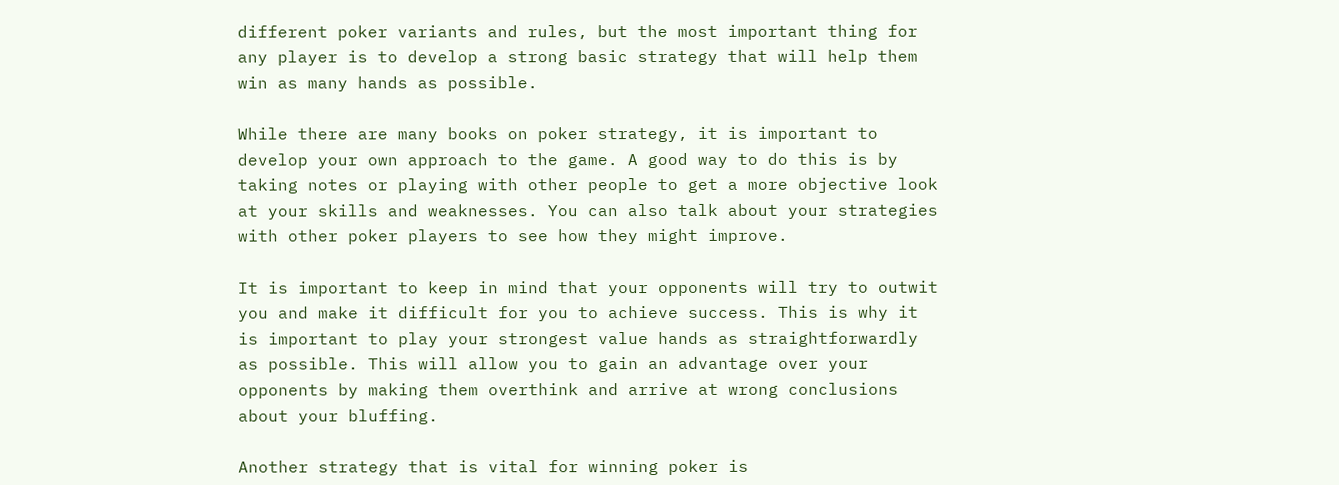different poker variants and rules, but the most important thing for any player is to develop a strong basic strategy that will help them win as many hands as possible.

While there are many books on poker strategy, it is important to develop your own approach to the game. A good way to do this is by taking notes or playing with other people to get a more objective look at your skills and weaknesses. You can also talk about your strategies with other poker players to see how they might improve.

It is important to keep in mind that your opponents will try to outwit you and make it difficult for you to achieve success. This is why it is important to play your strongest value hands as straightforwardly as possible. This will allow you to gain an advantage over your opponents by making them overthink and arrive at wrong conclusions about your bluffing.

Another strategy that is vital for winning poker is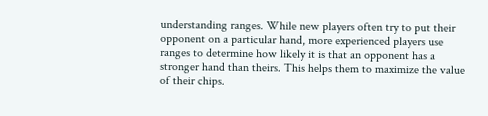understanding ranges. While new players often try to put their opponent on a particular hand, more experienced players use ranges to determine how likely it is that an opponent has a stronger hand than theirs. This helps them to maximize the value of their chips.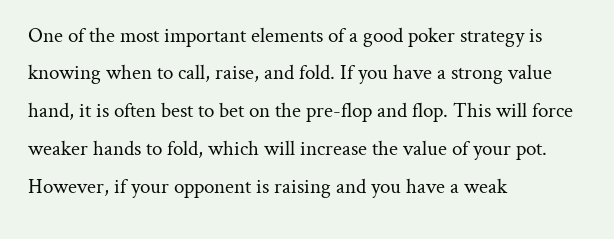One of the most important elements of a good poker strategy is knowing when to call, raise, and fold. If you have a strong value hand, it is often best to bet on the pre-flop and flop. This will force weaker hands to fold, which will increase the value of your pot. However, if your opponent is raising and you have a weak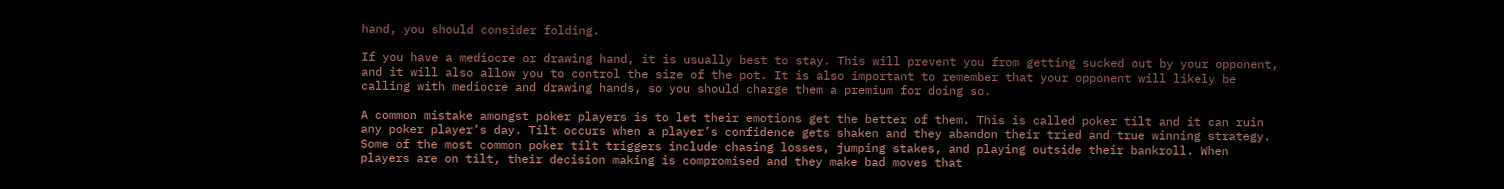hand, you should consider folding.

If you have a mediocre or drawing hand, it is usually best to stay. This will prevent you from getting sucked out by your opponent, and it will also allow you to control the size of the pot. It is also important to remember that your opponent will likely be calling with mediocre and drawing hands, so you should charge them a premium for doing so.

A common mistake amongst poker players is to let their emotions get the better of them. This is called poker tilt and it can ruin any poker player’s day. Tilt occurs when a player’s confidence gets shaken and they abandon their tried and true winning strategy. Some of the most common poker tilt triggers include chasing losses, jumping stakes, and playing outside their bankroll. When players are on tilt, their decision making is compromised and they make bad moves that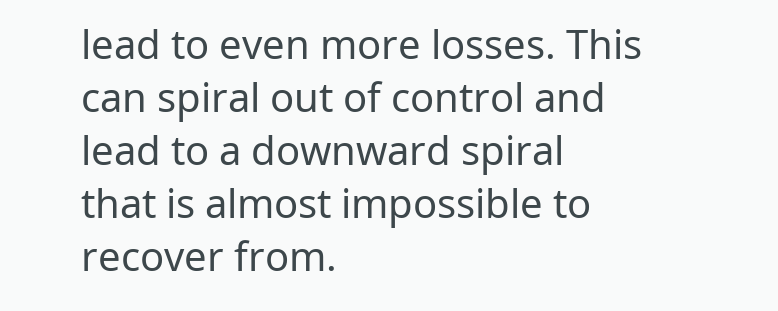lead to even more losses. This can spiral out of control and lead to a downward spiral that is almost impossible to recover from.